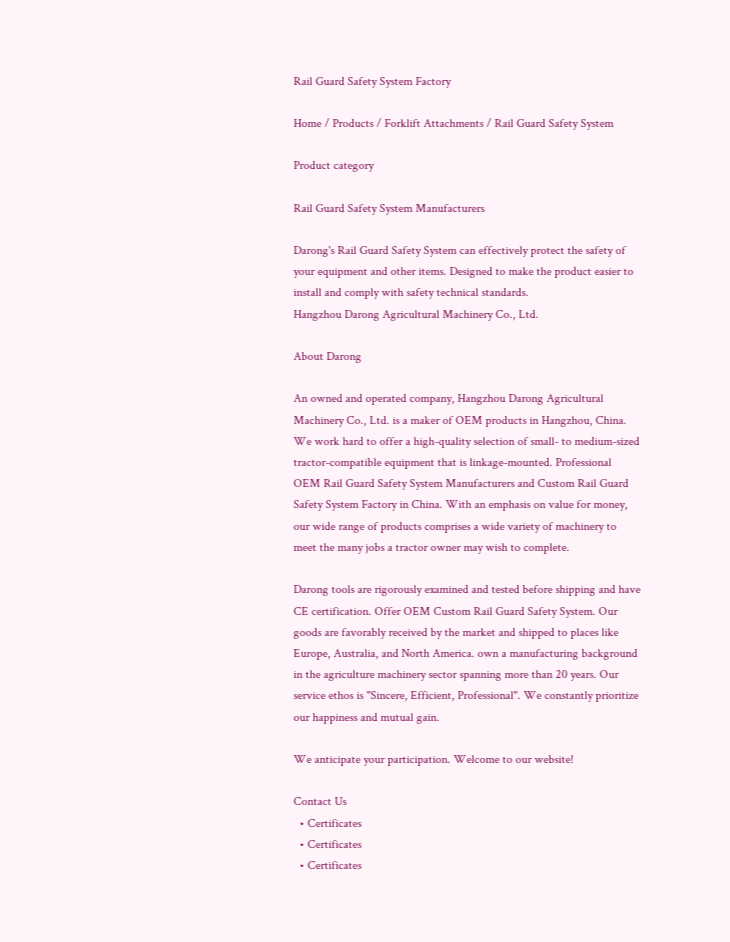Rail Guard Safety System Factory

Home / Products / Forklift Attachments / Rail Guard Safety System

Product category

Rail Guard Safety System Manufacturers

Darong's Rail Guard Safety System can effectively protect the safety of your equipment and other items. Designed to make the product easier to install and comply with safety technical standards.
Hangzhou Darong Agricultural Machinery Co., Ltd.

About Darong

An owned and operated company, Hangzhou Darong Agricultural Machinery Co., Ltd. is a maker of OEM products in Hangzhou, China. We work hard to offer a high-quality selection of small- to medium-sized tractor-compatible equipment that is linkage-mounted. Professional OEM Rail Guard Safety System Manufacturers and Custom Rail Guard Safety System Factory in China. With an emphasis on value for money, our wide range of products comprises a wide variety of machinery to meet the many jobs a tractor owner may wish to complete.

Darong tools are rigorously examined and tested before shipping and have CE certification. Offer OEM Custom Rail Guard Safety System. Our goods are favorably received by the market and shipped to places like Europe, Australia, and North America. own a manufacturing background in the agriculture machinery sector spanning more than 20 years. Our service ethos is "Sincere, Efficient, Professional". We constantly prioritize our happiness and mutual gain.

We anticipate your participation. Welcome to our website!

Contact Us
  • Certificates
  • Certificates
  • Certificates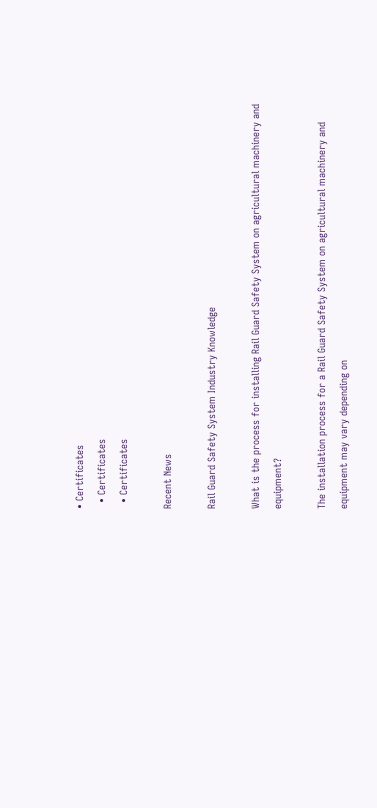• Certificates
  • Certificates
  • Certificates

Recent News

Rail Guard Safety System Industry Knowledge

What is the process for installing Rail Guard Safety System on agricultural machinery and equipment?

The installation process for a Rail Guard Safety System on agricultural machinery and equipment may vary depending on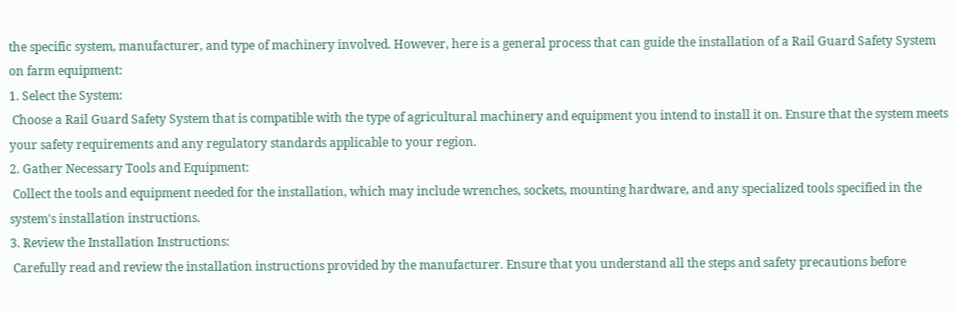the specific system, manufacturer, and type of machinery involved. However, here is a general process that can guide the installation of a Rail Guard Safety System on farm equipment:
1. Select the System:
 Choose a Rail Guard Safety System that is compatible with the type of agricultural machinery and equipment you intend to install it on. Ensure that the system meets your safety requirements and any regulatory standards applicable to your region.
2. Gather Necessary Tools and Equipment:
 Collect the tools and equipment needed for the installation, which may include wrenches, sockets, mounting hardware, and any specialized tools specified in the system's installation instructions.
3. Review the Installation Instructions:
 Carefully read and review the installation instructions provided by the manufacturer. Ensure that you understand all the steps and safety precautions before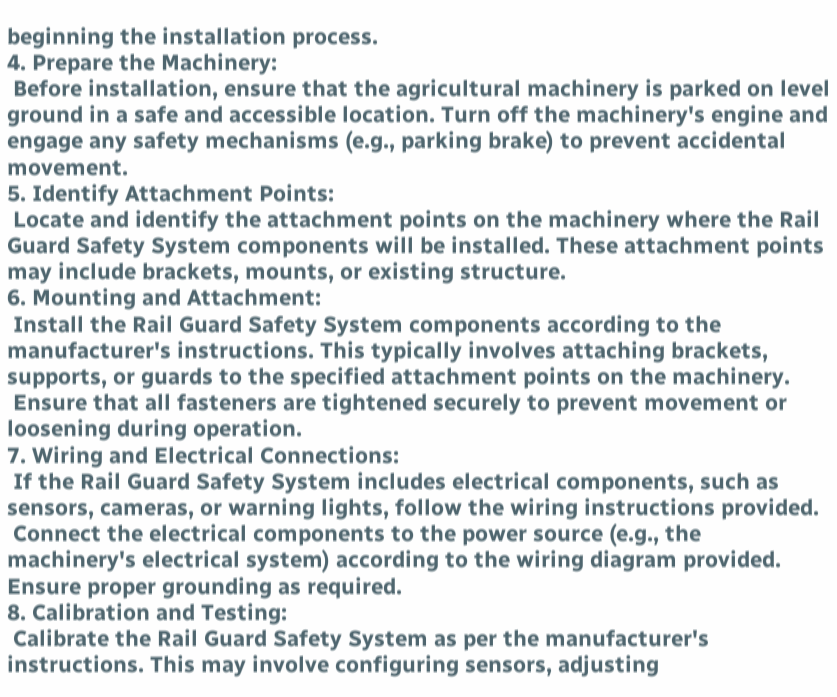beginning the installation process.
4. Prepare the Machinery:
 Before installation, ensure that the agricultural machinery is parked on level ground in a safe and accessible location. Turn off the machinery's engine and engage any safety mechanisms (e.g., parking brake) to prevent accidental movement.
5. Identify Attachment Points:
 Locate and identify the attachment points on the machinery where the Rail Guard Safety System components will be installed. These attachment points may include brackets, mounts, or existing structure.
6. Mounting and Attachment:
 Install the Rail Guard Safety System components according to the manufacturer's instructions. This typically involves attaching brackets, supports, or guards to the specified attachment points on the machinery.
 Ensure that all fasteners are tightened securely to prevent movement or loosening during operation.
7. Wiring and Electrical Connections:
 If the Rail Guard Safety System includes electrical components, such as sensors, cameras, or warning lights, follow the wiring instructions provided.
 Connect the electrical components to the power source (e.g., the machinery's electrical system) according to the wiring diagram provided. Ensure proper grounding as required.
8. Calibration and Testing:
 Calibrate the Rail Guard Safety System as per the manufacturer's instructions. This may involve configuring sensors, adjusting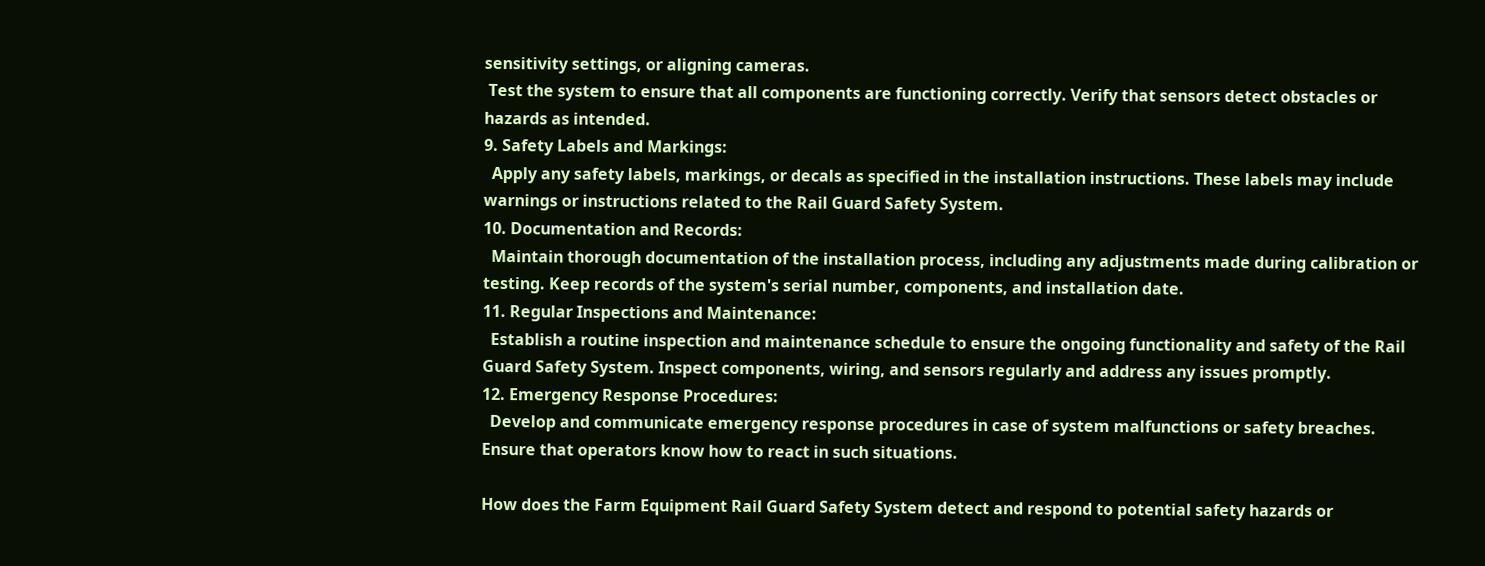sensitivity settings, or aligning cameras.
 Test the system to ensure that all components are functioning correctly. Verify that sensors detect obstacles or hazards as intended.
9. Safety Labels and Markings:
  Apply any safety labels, markings, or decals as specified in the installation instructions. These labels may include warnings or instructions related to the Rail Guard Safety System.
10. Documentation and Records:
  Maintain thorough documentation of the installation process, including any adjustments made during calibration or testing. Keep records of the system's serial number, components, and installation date.
11. Regular Inspections and Maintenance:
  Establish a routine inspection and maintenance schedule to ensure the ongoing functionality and safety of the Rail Guard Safety System. Inspect components, wiring, and sensors regularly and address any issues promptly.
12. Emergency Response Procedures:
  Develop and communicate emergency response procedures in case of system malfunctions or safety breaches. Ensure that operators know how to react in such situations.

How does the Farm Equipment Rail Guard Safety System detect and respond to potential safety hazards or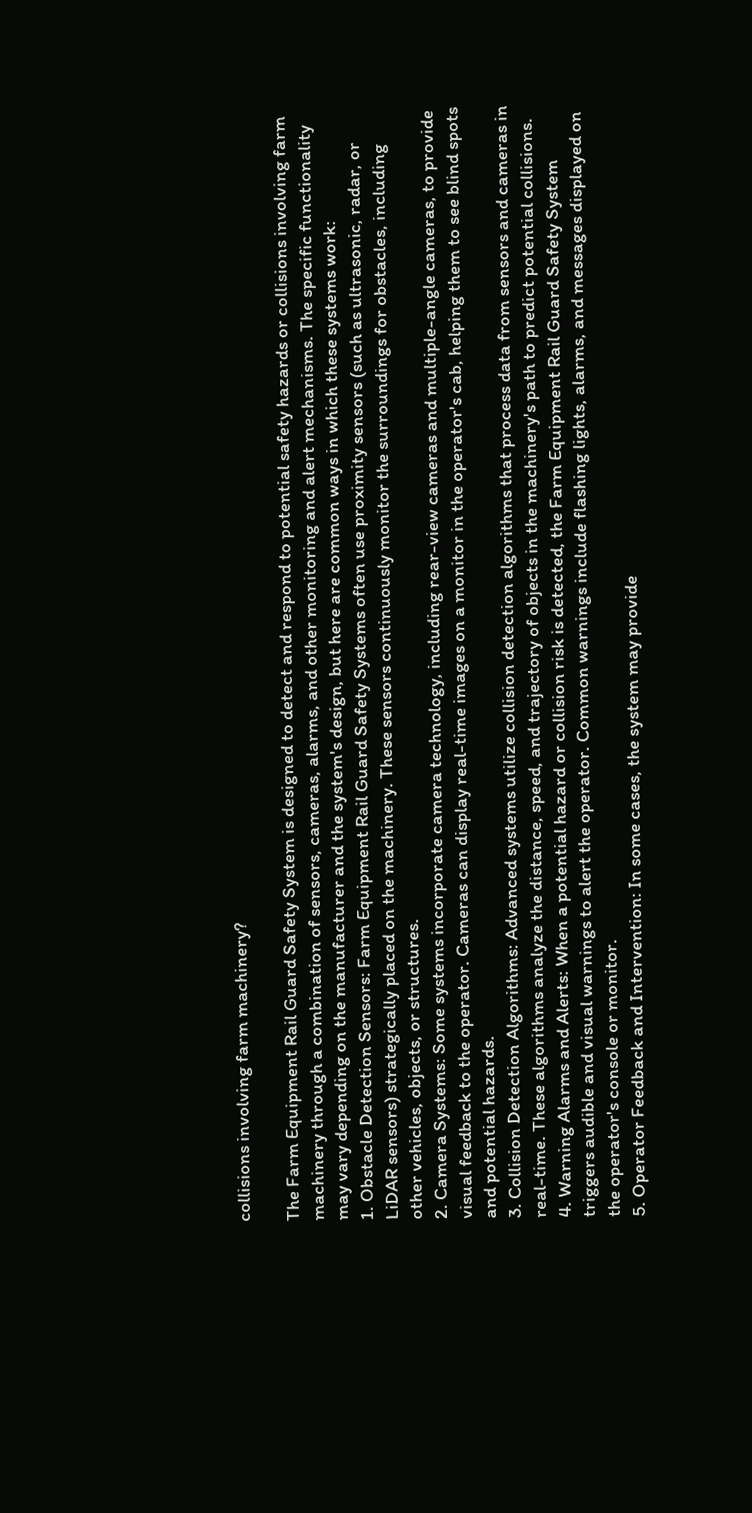collisions involving farm machinery?

The Farm Equipment Rail Guard Safety System is designed to detect and respond to potential safety hazards or collisions involving farm machinery through a combination of sensors, cameras, alarms, and other monitoring and alert mechanisms. The specific functionality may vary depending on the manufacturer and the system's design, but here are common ways in which these systems work:
1. Obstacle Detection Sensors: Farm Equipment Rail Guard Safety Systems often use proximity sensors (such as ultrasonic, radar, or LiDAR sensors) strategically placed on the machinery. These sensors continuously monitor the surroundings for obstacles, including other vehicles, objects, or structures.
2. Camera Systems: Some systems incorporate camera technology, including rear-view cameras and multiple-angle cameras, to provide visual feedback to the operator. Cameras can display real-time images on a monitor in the operator's cab, helping them to see blind spots and potential hazards.
3. Collision Detection Algorithms: Advanced systems utilize collision detection algorithms that process data from sensors and cameras in real-time. These algorithms analyze the distance, speed, and trajectory of objects in the machinery's path to predict potential collisions.
4. Warning Alarms and Alerts: When a potential hazard or collision risk is detected, the Farm Equipment Rail Guard Safety System triggers audible and visual warnings to alert the operator. Common warnings include flashing lights, alarms, and messages displayed on the operator's console or monitor.
5. Operator Feedback and Intervention: In some cases, the system may provide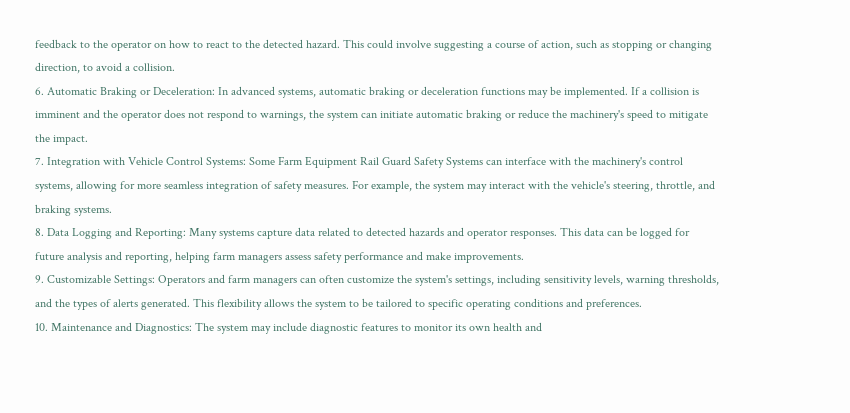feedback to the operator on how to react to the detected hazard. This could involve suggesting a course of action, such as stopping or changing direction, to avoid a collision.
6. Automatic Braking or Deceleration: In advanced systems, automatic braking or deceleration functions may be implemented. If a collision is imminent and the operator does not respond to warnings, the system can initiate automatic braking or reduce the machinery's speed to mitigate the impact.
7. Integration with Vehicle Control Systems: Some Farm Equipment Rail Guard Safety Systems can interface with the machinery's control systems, allowing for more seamless integration of safety measures. For example, the system may interact with the vehicle's steering, throttle, and braking systems.
8. Data Logging and Reporting: Many systems capture data related to detected hazards and operator responses. This data can be logged for future analysis and reporting, helping farm managers assess safety performance and make improvements.
9. Customizable Settings: Operators and farm managers can often customize the system's settings, including sensitivity levels, warning thresholds, and the types of alerts generated. This flexibility allows the system to be tailored to specific operating conditions and preferences.
10. Maintenance and Diagnostics: The system may include diagnostic features to monitor its own health and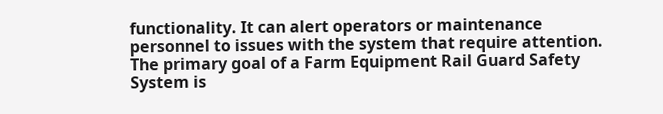functionality. It can alert operators or maintenance personnel to issues with the system that require attention.
The primary goal of a Farm Equipment Rail Guard Safety System is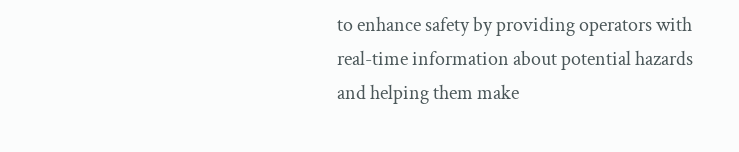to enhance safety by providing operators with real-time information about potential hazards and helping them make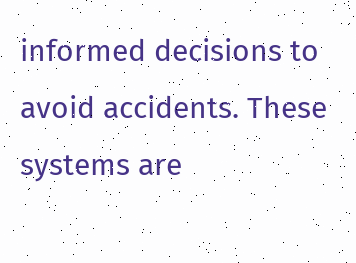informed decisions to avoid accidents. These systems are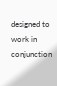designed to work in conjunction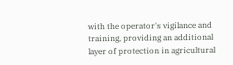with the operator's vigilance and training, providing an additional layer of protection in agricultural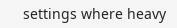settings where heavy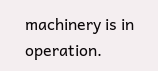machinery is in operation.